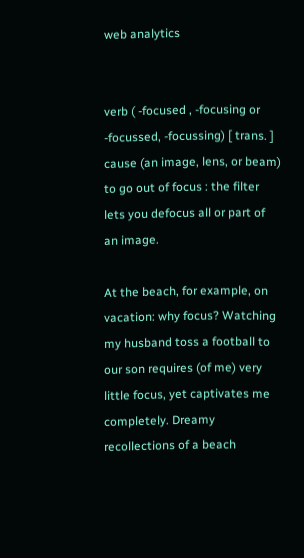web analytics


verb ( -focused , -focusing or -focussed, -focussing) [ trans. ]
cause (an image, lens, or beam) to go out of focus : the filter lets you defocus all or part of an image.

At the beach, for example, on vacation: why focus? Watching my husband toss a football to our son requires (of me) very little focus, yet captivates me completely. Dreamy recollections of a beach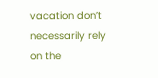vacation don’t necessarily rely on the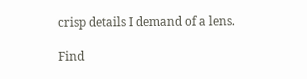crisp details I demand of a lens.

Find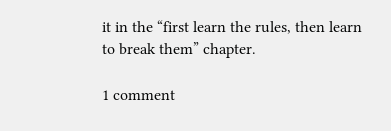it in the “first learn the rules, then learn to break them” chapter.

1 comment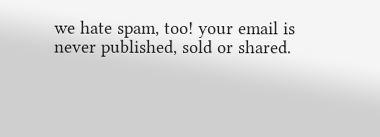we hate spam, too! your email is never published, sold or shared.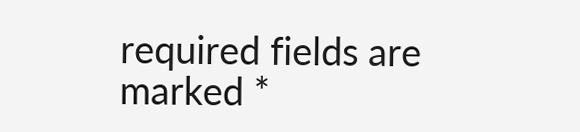required fields are marked *